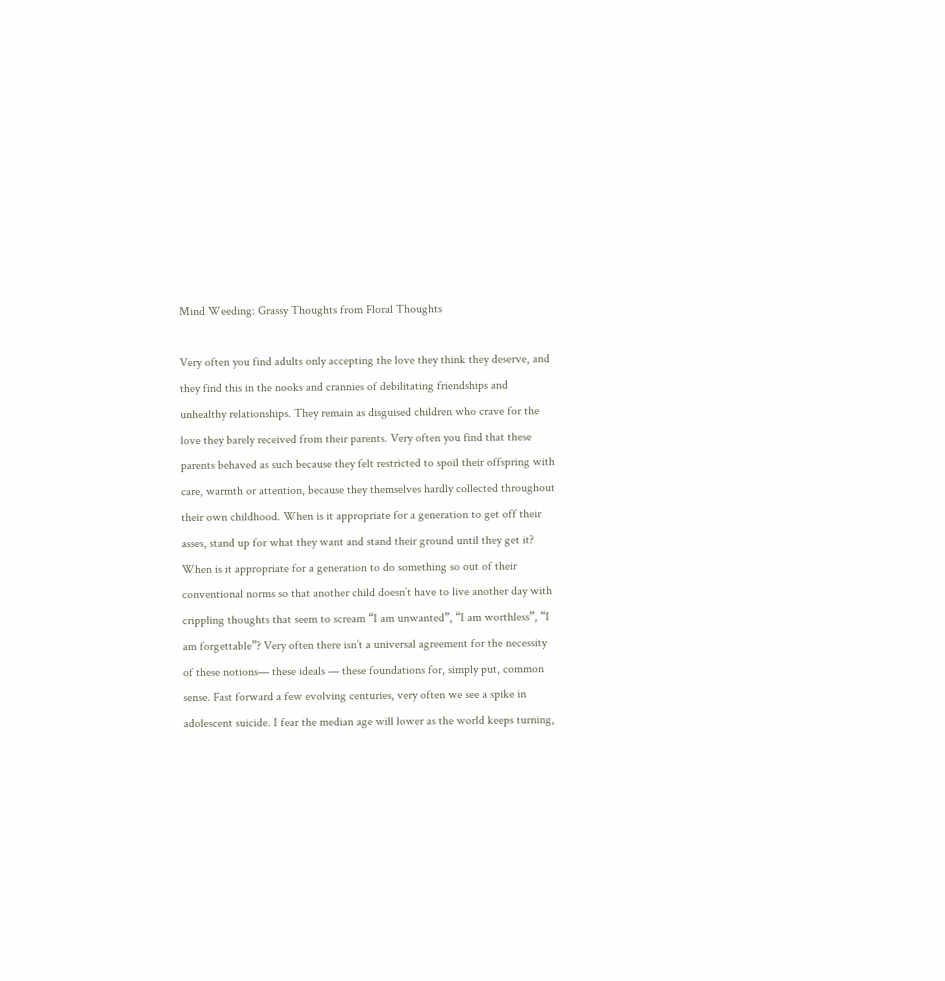Mind Weeding: Grassy Thoughts from Floral Thoughts

Very often you find adults only accepting the love they think they deserve, and they find this in the nooks and crannies of debilitating friendships and unhealthy relationships. They remain as disguised children who crave for the love they barely received from their parents. Very often you find that these parents behaved as such because they felt restricted to spoil their offspring with care, warmth or attention, because they themselves hardly collected throughout their own childhood. When is it appropriate for a generation to get off their asses, stand up for what they want and stand their ground until they get it? When is it appropriate for a generation to do something so out of their conventional norms so that another child doesn’t have to live another day with crippling thoughts that seem to scream “I am unwanted”, “I am worthless”, “I am forgettable”? Very often there isn’t a universal agreement for the necessity of these notions— these ideals — these foundations for, simply put, common sense. Fast forward a few evolving centuries, very often we see a spike in adolescent suicide. I fear the median age will lower as the world keeps turning,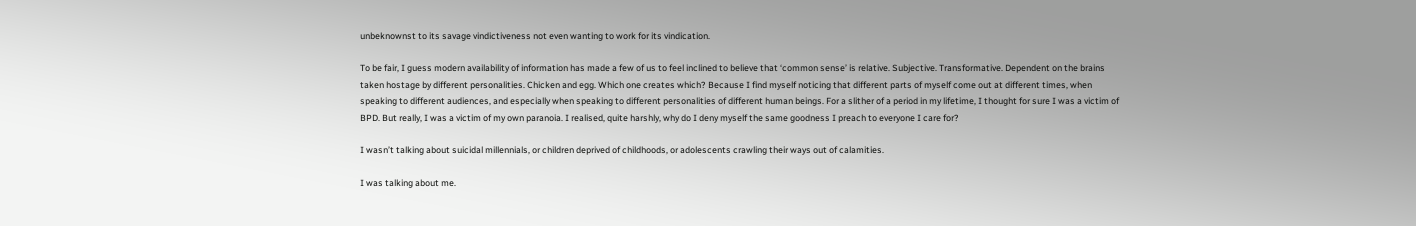unbeknownst to its savage vindictiveness not even wanting to work for its vindication.

To be fair, I guess modern availability of information has made a few of us to feel inclined to believe that ‘common sense’ is relative. Subjective. Transformative. Dependent on the brains taken hostage by different personalities. Chicken and egg. Which one creates which? Because I find myself noticing that different parts of myself come out at different times, when speaking to different audiences, and especially when speaking to different personalities of different human beings. For a slither of a period in my lifetime, I thought for sure I was a victim of BPD. But really, I was a victim of my own paranoia. I realised, quite harshly, why do I deny myself the same goodness I preach to everyone I care for?

I wasn’t talking about suicidal millennials, or children deprived of childhoods, or adolescents crawling their ways out of calamities.

I was talking about me.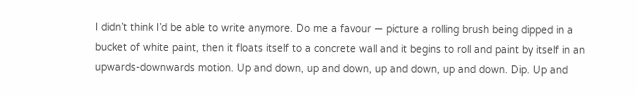I didn’t think I’d be able to write anymore. Do me a favour — picture a rolling brush being dipped in a bucket of white paint, then it floats itself to a concrete wall and it begins to roll and paint by itself in an upwards-downwards motion. Up and down, up and down, up and down, up and down. Dip. Up and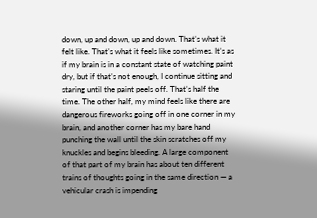down, up and down, up and down. That’s what it felt like. That’s what it feels like sometimes. It’s as if my brain is in a constant state of watching paint dry, but if that’s not enough, I continue sitting and staring until the paint peels off. That’s half the time. The other half, my mind feels like there are dangerous fireworks going off in one corner in my brain, and another corner has my bare hand punching the wall until the skin scratches off my knuckles and begins bleeding. A large component of that part of my brain has about ten different trains of thoughts going in the same direction — a vehicular crash is impending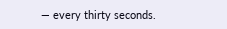— every thirty seconds.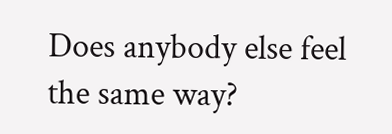Does anybody else feel the same way?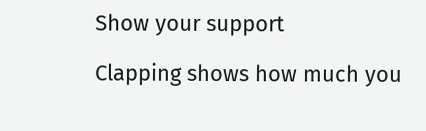Show your support

Clapping shows how much you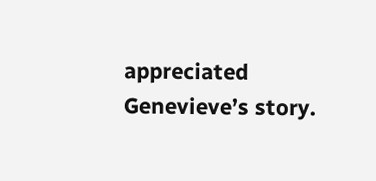appreciated Genevieve’s story.